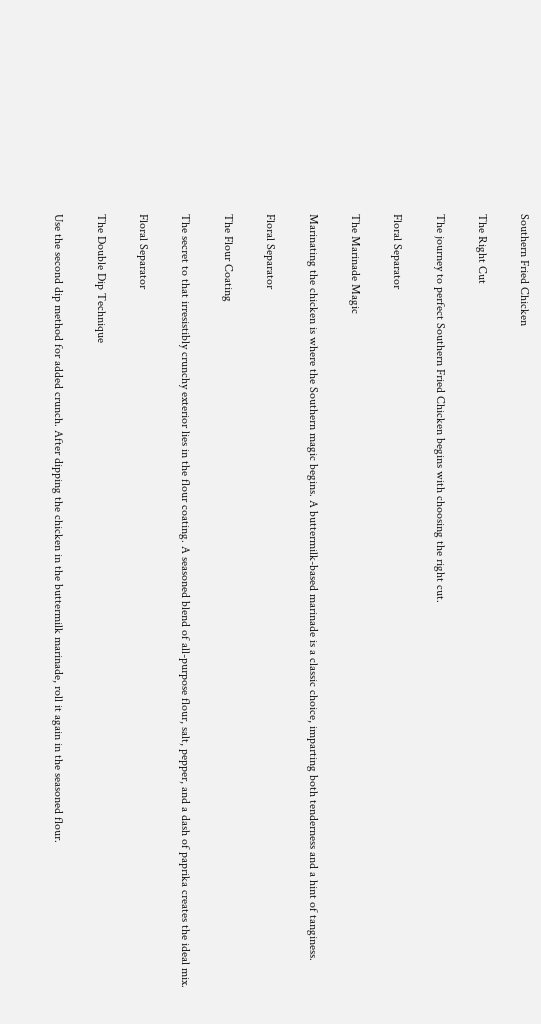Southern Fried Chicken

The Right Cut

The journey to perfect Southern Fried Chicken begins with choosing the right cut.

Floral Separator

The Marinade Magic

Marinating the chicken is where the Southern magic begins. A buttermilk-based marinade is a classic choice, imparting both tenderness and a hint of tanginess.

Floral Separator

The Flour Coating

The secret to that irresistibly crunchy exterior lies in the flour coating. A seasoned blend of all-purpose flour, salt, pepper, and a dash of paprika creates the ideal mix.

Floral Separator

The Double Dip Technique

Use the second dip method for added crunch. After dipping the chicken in the buttermilk marinade, roll it again in the seasoned flour.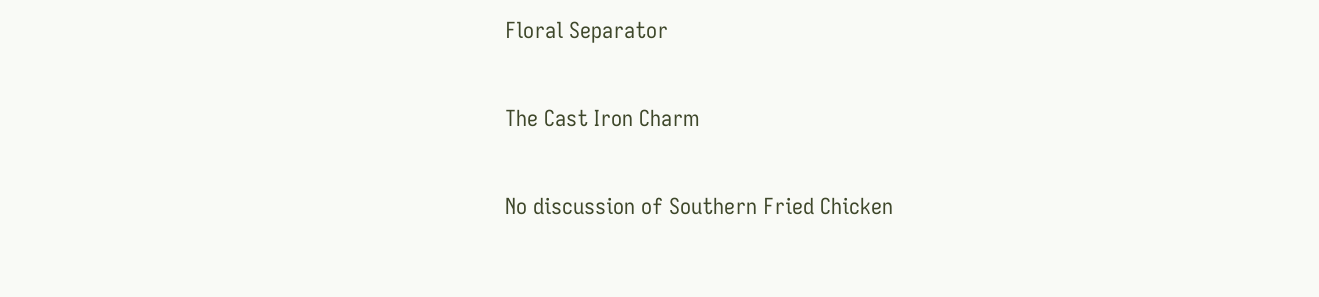Floral Separator

The Cast Iron Charm

No discussion of Southern Fried Chicken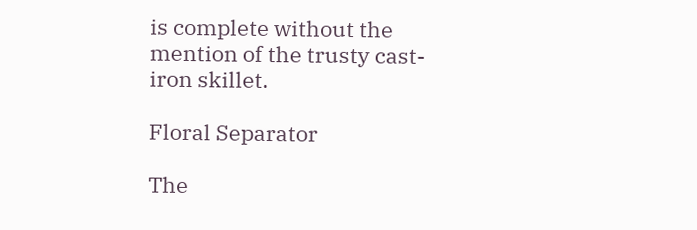is complete without the mention of the trusty cast-iron skillet.

Floral Separator

The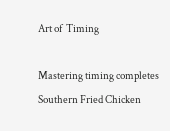Art of  Timing

Mastering timing completes Southern Fried Chicken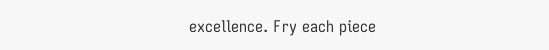excellence. Fry each piece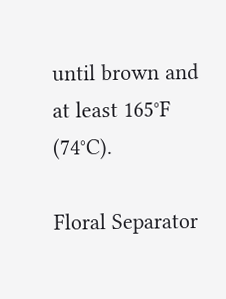until brown and at least 165°F (74°C).

Floral Separator